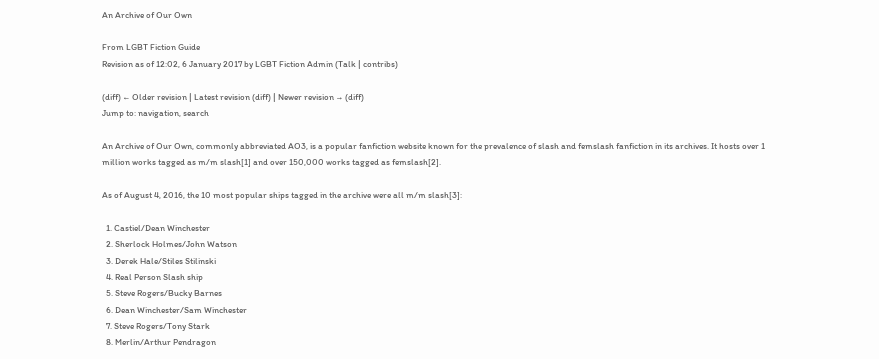An Archive of Our Own

From LGBT Fiction Guide
Revision as of 12:02, 6 January 2017 by LGBT Fiction Admin (Talk | contribs)

(diff) ← Older revision | Latest revision (diff) | Newer revision → (diff)
Jump to: navigation, search

An Archive of Our Own, commonly abbreviated AO3, is a popular fanfiction website known for the prevalence of slash and femslash fanfiction in its archives. It hosts over 1 million works tagged as m/m slash[1] and over 150,000 works tagged as femslash[2].

As of August 4, 2016, the 10 most popular ships tagged in the archive were all m/m slash[3]:

  1. Castiel/Dean Winchester
  2. Sherlock Holmes/John Watson
  3. Derek Hale/Stiles Stilinski
  4. Real Person Slash ship
  5. Steve Rogers/Bucky Barnes
  6. Dean Winchester/Sam Winchester
  7. Steve Rogers/Tony Stark
  8. Merlin/Arthur Pendragon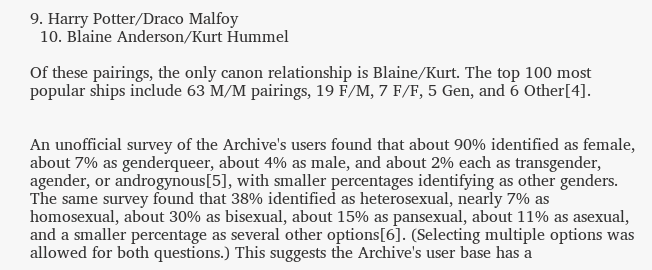9. Harry Potter/Draco Malfoy
  10. Blaine Anderson/Kurt Hummel

Of these pairings, the only canon relationship is Blaine/Kurt. The top 100 most popular ships include 63 M/M pairings, 19 F/M, 7 F/F, 5 Gen, and 6 Other[4].


An unofficial survey of the Archive's users found that about 90% identified as female, about 7% as genderqueer, about 4% as male, and about 2% each as transgender, agender, or androgynous[5], with smaller percentages identifying as other genders. The same survey found that 38% identified as heterosexual, nearly 7% as homosexual, about 30% as bisexual, about 15% as pansexual, about 11% as asexual, and a smaller percentage as several other options[6]. (Selecting multiple options was allowed for both questions.) This suggests the Archive's user base has a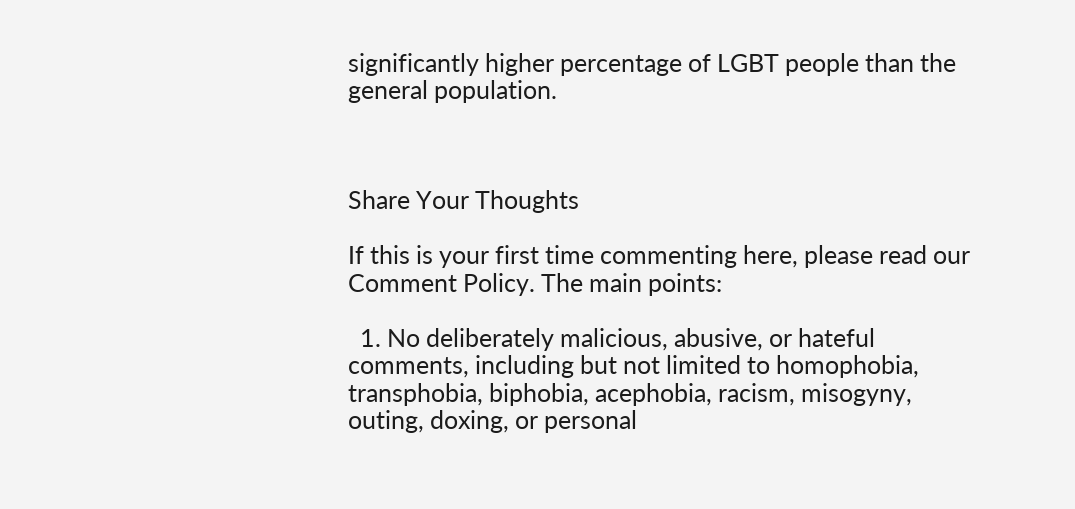significantly higher percentage of LGBT people than the general population.



Share Your Thoughts

If this is your first time commenting here, please read our Comment Policy. The main points:

  1. No deliberately malicious, abusive, or hateful comments, including but not limited to homophobia, transphobia, biphobia, acephobia, racism, misogyny, outing, doxing, or personal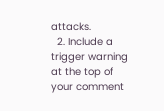attacks.
  2. Include a trigger warning at the top of your comment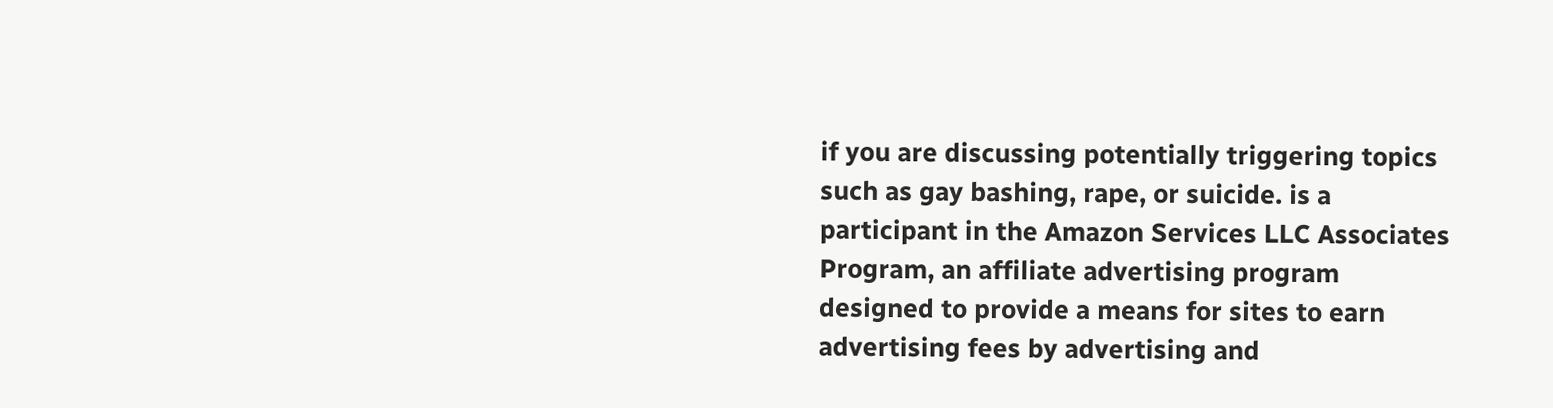if you are discussing potentially triggering topics such as gay bashing, rape, or suicide. is a participant in the Amazon Services LLC Associates Program, an affiliate advertising program designed to provide a means for sites to earn advertising fees by advertising and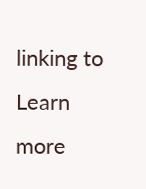linking to Learn more